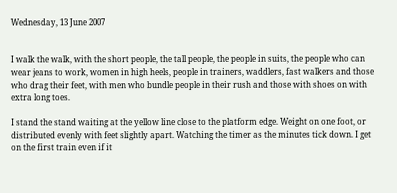Wednesday, 13 June 2007


I walk the walk, with the short people, the tall people, the people in suits, the people who can wear jeans to work, women in high heels, people in trainers, waddlers, fast walkers and those who drag their feet, with men who bundle people in their rush and those with shoes on with extra long toes.

I stand the stand waiting at the yellow line close to the platform edge. Weight on one foot, or distributed evenly with feet slightly apart. Watching the timer as the minutes tick down. I get on the first train even if it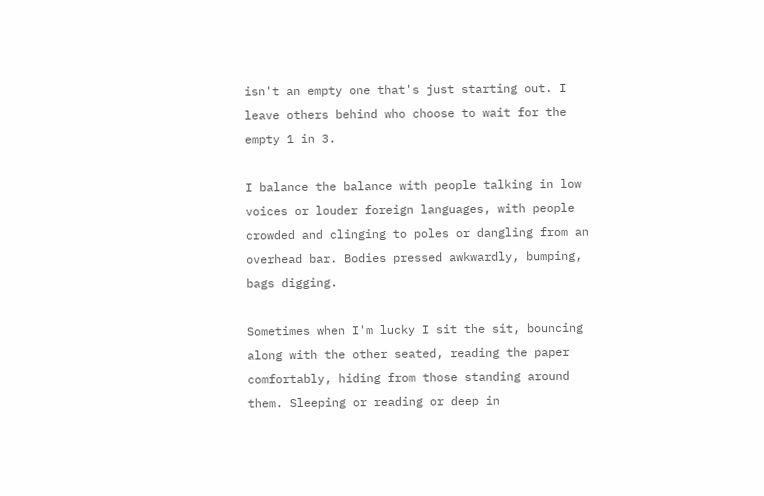isn't an empty one that's just starting out. I leave others behind who choose to wait for the empty 1 in 3.

I balance the balance with people talking in low voices or louder foreign languages, with people crowded and clinging to poles or dangling from an overhead bar. Bodies pressed awkwardly, bumping, bags digging.

Sometimes when I'm lucky I sit the sit, bouncing along with the other seated, reading the paper comfortably, hiding from those standing around them. Sleeping or reading or deep in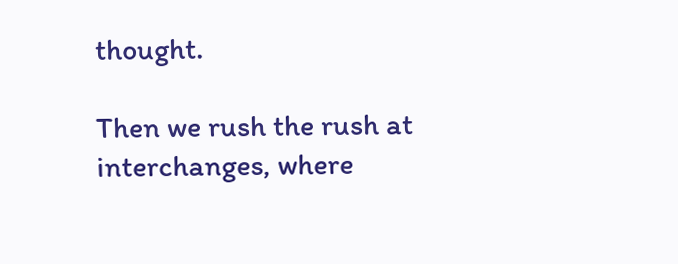thought.

Then we rush the rush at interchanges, where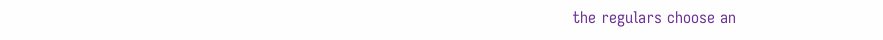the regulars choose an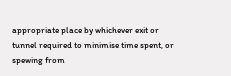appropriate place by whichever exit or tunnel required to minimise time spent, or spewing from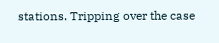stations. Tripping over the case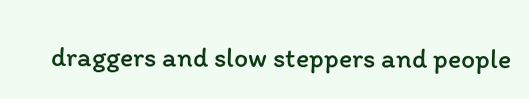draggers and slow steppers and people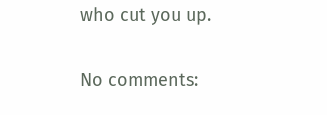who cut you up.

No comments: